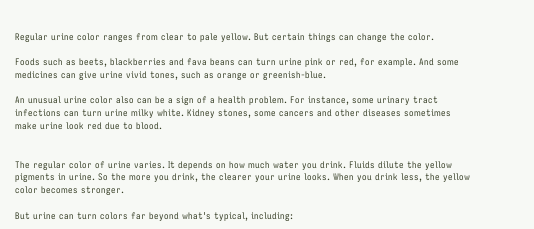Regular urine color ranges from clear to pale yellow. But certain things can change the color.

Foods such as beets, blackberries and fava beans can turn urine pink or red, for example. And some medicines can give urine vivid tones, such as orange or greenish-blue.

An unusual urine color also can be a sign of a health problem. For instance, some urinary tract infections can turn urine milky white. Kidney stones, some cancers and other diseases sometimes make urine look red due to blood.


The regular color of urine varies. It depends on how much water you drink. Fluids dilute the yellow pigments in urine. So the more you drink, the clearer your urine looks. When you drink less, the yellow color becomes stronger.

But urine can turn colors far beyond what's typical, including: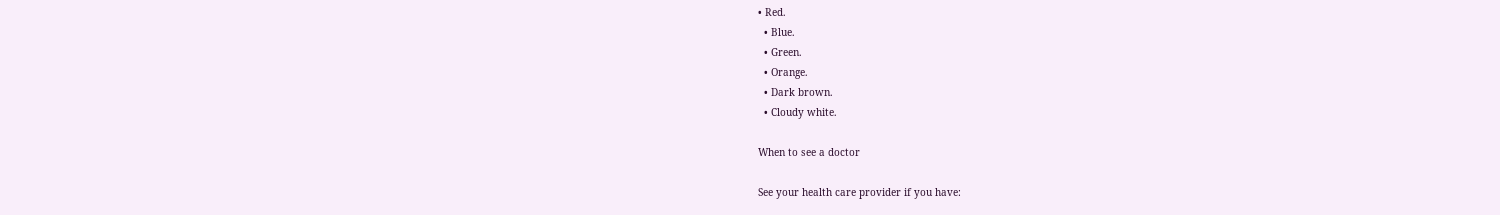• Red.
  • Blue.
  • Green.
  • Orange.
  • Dark brown.
  • Cloudy white.

When to see a doctor

See your health care provider if you have: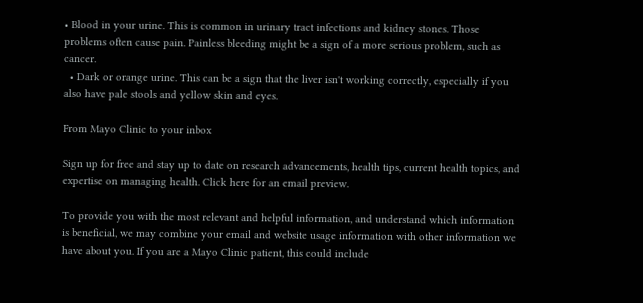• Blood in your urine. This is common in urinary tract infections and kidney stones. Those problems often cause pain. Painless bleeding might be a sign of a more serious problem, such as cancer.
  • Dark or orange urine. This can be a sign that the liver isn't working correctly, especially if you also have pale stools and yellow skin and eyes.

From Mayo Clinic to your inbox

Sign up for free and stay up to date on research advancements, health tips, current health topics, and expertise on managing health. Click here for an email preview.

To provide you with the most relevant and helpful information, and understand which information is beneficial, we may combine your email and website usage information with other information we have about you. If you are a Mayo Clinic patient, this could include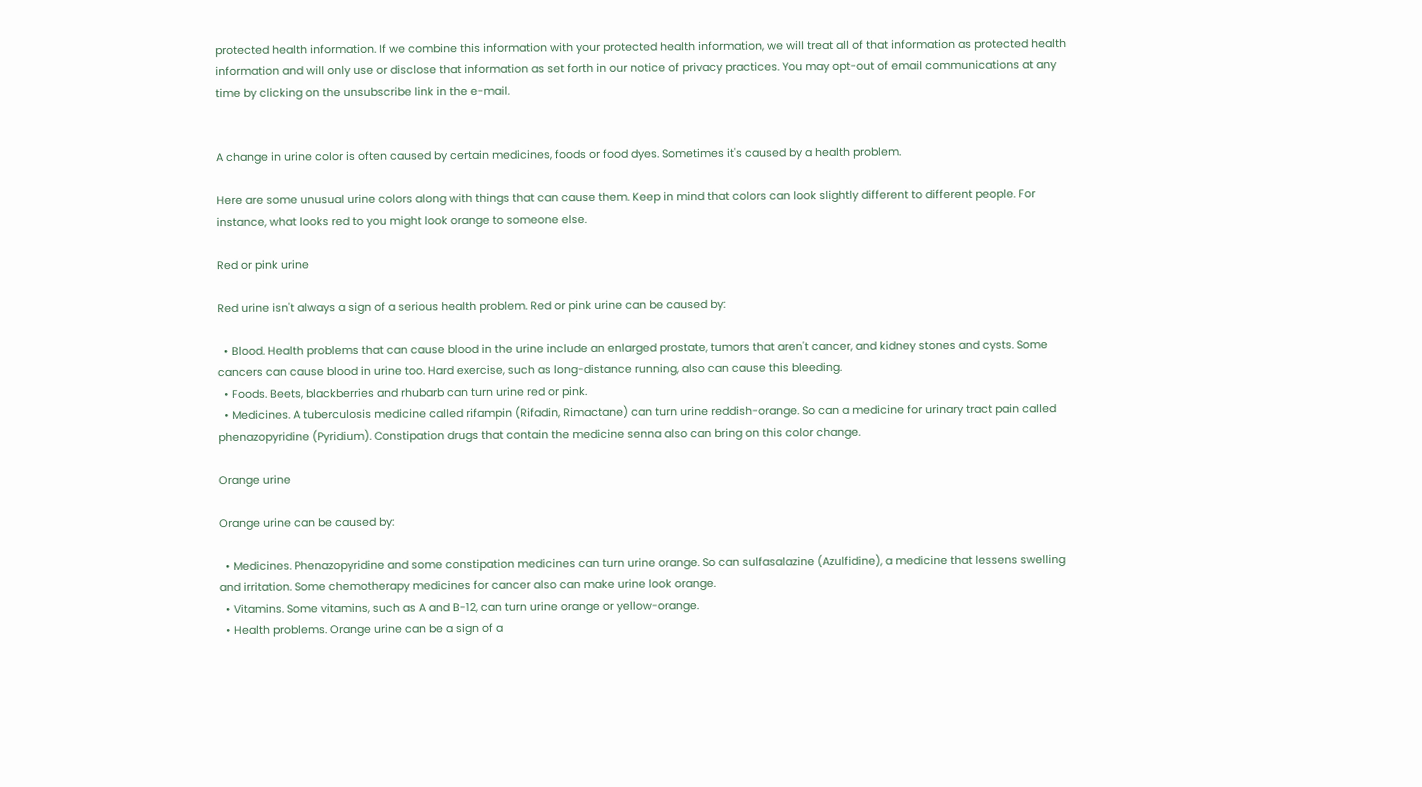protected health information. If we combine this information with your protected health information, we will treat all of that information as protected health information and will only use or disclose that information as set forth in our notice of privacy practices. You may opt-out of email communications at any time by clicking on the unsubscribe link in the e-mail.


A change in urine color is often caused by certain medicines, foods or food dyes. Sometimes it's caused by a health problem.

Here are some unusual urine colors along with things that can cause them. Keep in mind that colors can look slightly different to different people. For instance, what looks red to you might look orange to someone else.

Red or pink urine

Red urine isn't always a sign of a serious health problem. Red or pink urine can be caused by:

  • Blood. Health problems that can cause blood in the urine include an enlarged prostate, tumors that aren't cancer, and kidney stones and cysts. Some cancers can cause blood in urine too. Hard exercise, such as long-distance running, also can cause this bleeding.
  • Foods. Beets, blackberries and rhubarb can turn urine red or pink.
  • Medicines. A tuberculosis medicine called rifampin (Rifadin, Rimactane) can turn urine reddish-orange. So can a medicine for urinary tract pain called phenazopyridine (Pyridium). Constipation drugs that contain the medicine senna also can bring on this color change.

Orange urine

Orange urine can be caused by:

  • Medicines. Phenazopyridine and some constipation medicines can turn urine orange. So can sulfasalazine (Azulfidine), a medicine that lessens swelling and irritation. Some chemotherapy medicines for cancer also can make urine look orange.
  • Vitamins. Some vitamins, such as A and B-12, can turn urine orange or yellow-orange.
  • Health problems. Orange urine can be a sign of a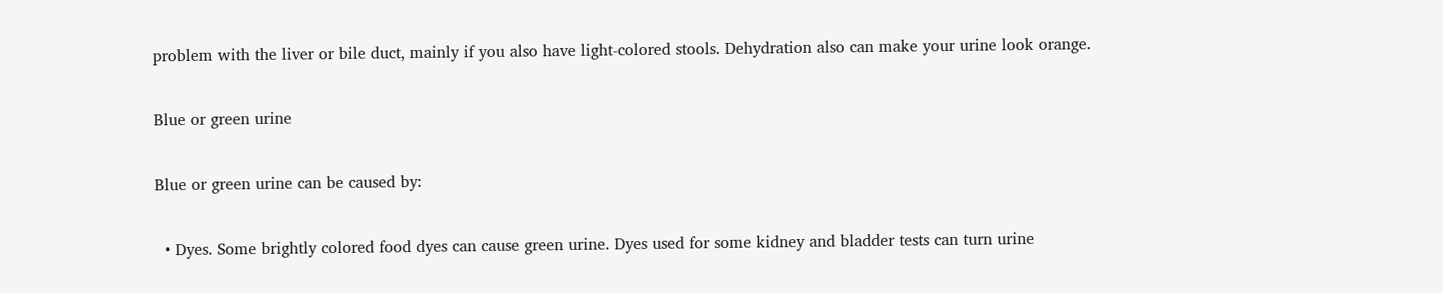problem with the liver or bile duct, mainly if you also have light-colored stools. Dehydration also can make your urine look orange.

Blue or green urine

Blue or green urine can be caused by:

  • Dyes. Some brightly colored food dyes can cause green urine. Dyes used for some kidney and bladder tests can turn urine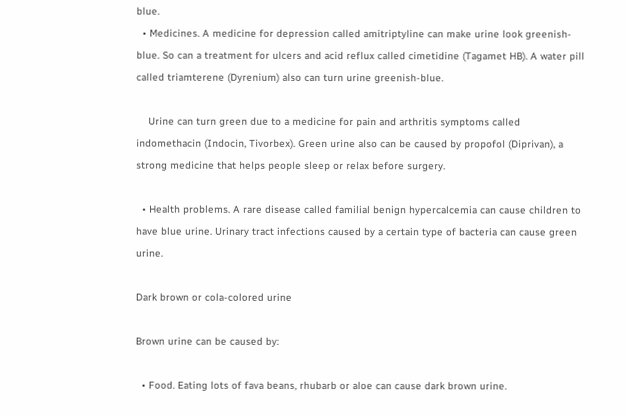blue.
  • Medicines. A medicine for depression called amitriptyline can make urine look greenish-blue. So can a treatment for ulcers and acid reflux called cimetidine (Tagamet HB). A water pill called triamterene (Dyrenium) also can turn urine greenish-blue.

    Urine can turn green due to a medicine for pain and arthritis symptoms called indomethacin (Indocin, Tivorbex). Green urine also can be caused by propofol (Diprivan), a strong medicine that helps people sleep or relax before surgery.

  • Health problems. A rare disease called familial benign hypercalcemia can cause children to have blue urine. Urinary tract infections caused by a certain type of bacteria can cause green urine.

Dark brown or cola-colored urine

Brown urine can be caused by:

  • Food. Eating lots of fava beans, rhubarb or aloe can cause dark brown urine.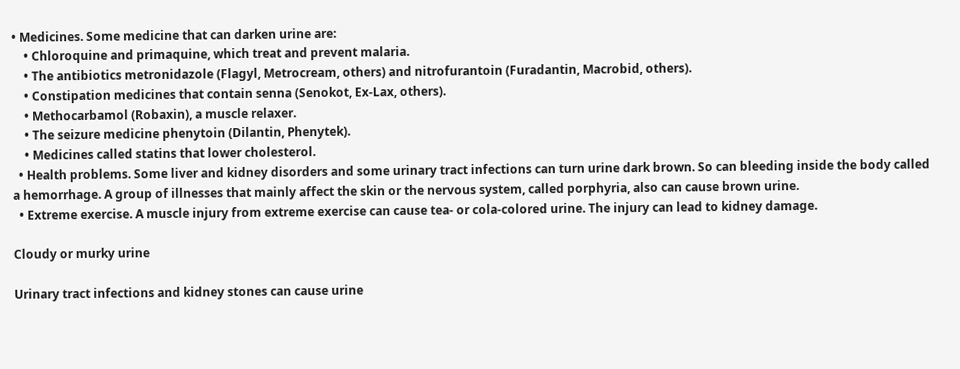• Medicines. Some medicine that can darken urine are:
    • Chloroquine and primaquine, which treat and prevent malaria.
    • The antibiotics metronidazole (Flagyl, Metrocream, others) and nitrofurantoin (Furadantin, Macrobid, others).
    • Constipation medicines that contain senna (Senokot, Ex-Lax, others).
    • Methocarbamol (Robaxin), a muscle relaxer.
    • The seizure medicine phenytoin (Dilantin, Phenytek).
    • Medicines called statins that lower cholesterol.
  • Health problems. Some liver and kidney disorders and some urinary tract infections can turn urine dark brown. So can bleeding inside the body called a hemorrhage. A group of illnesses that mainly affect the skin or the nervous system, called porphyria, also can cause brown urine.
  • Extreme exercise. A muscle injury from extreme exercise can cause tea- or cola-colored urine. The injury can lead to kidney damage.

Cloudy or murky urine

Urinary tract infections and kidney stones can cause urine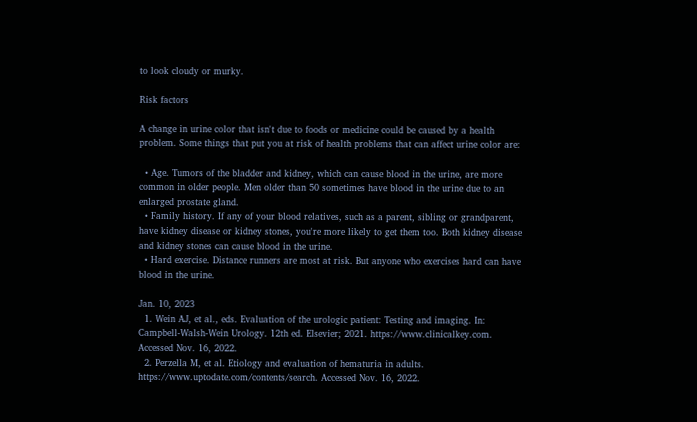to look cloudy or murky.

Risk factors

A change in urine color that isn't due to foods or medicine could be caused by a health problem. Some things that put you at risk of health problems that can affect urine color are:

  • Age. Tumors of the bladder and kidney, which can cause blood in the urine, are more common in older people. Men older than 50 sometimes have blood in the urine due to an enlarged prostate gland.
  • Family history. If any of your blood relatives, such as a parent, sibling or grandparent, have kidney disease or kidney stones, you're more likely to get them too. Both kidney disease and kidney stones can cause blood in the urine.
  • Hard exercise. Distance runners are most at risk. But anyone who exercises hard can have blood in the urine.

Jan. 10, 2023
  1. Wein AJ, et al., eds. Evaluation of the urologic patient: Testing and imaging. In: Campbell-Walsh-Wein Urology. 12th ed. Elsevier; 2021. https://www.clinicalkey.com. Accessed Nov. 16, 2022.
  2. Perzella M, et al. Etiology and evaluation of hematuria in adults. https://www.uptodate.com/contents/search. Accessed Nov. 16, 2022.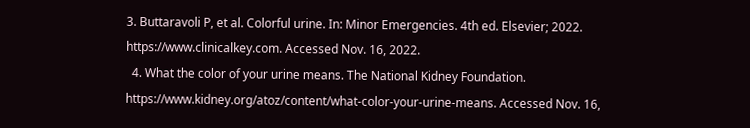3. Buttaravoli P, et al. Colorful urine. In: Minor Emergencies. 4th ed. Elsevier; 2022. https://www.clinicalkey.com. Accessed Nov. 16, 2022.
  4. What the color of your urine means. The National Kidney Foundation. https://www.kidney.org/atoz/content/what-color-your-urine-means. Accessed Nov. 16,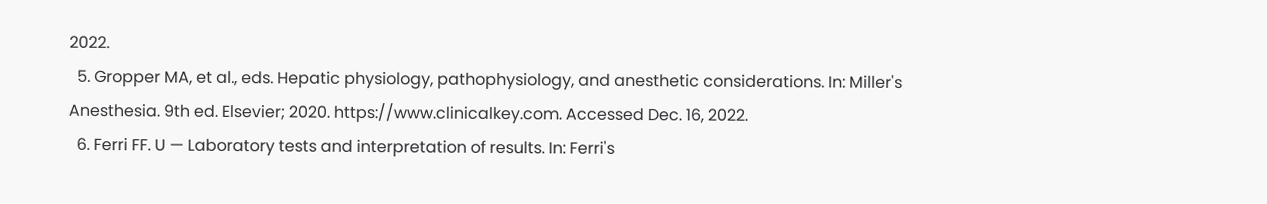2022.
  5. Gropper MA, et al., eds. Hepatic physiology, pathophysiology, and anesthetic considerations. In: Miller's Anesthesia. 9th ed. Elsevier; 2020. https://www.clinicalkey.com. Accessed Dec. 16, 2022.
  6. Ferri FF. U — Laboratory tests and interpretation of results. In: Ferri's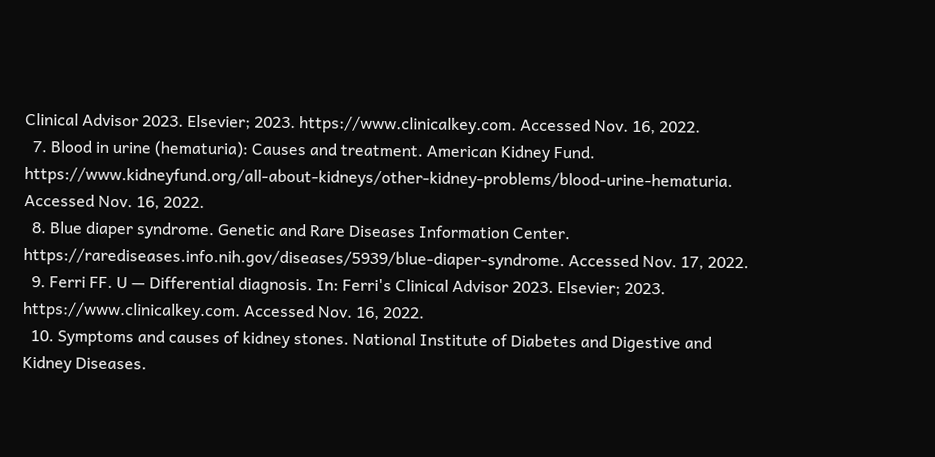Clinical Advisor 2023. Elsevier; 2023. https://www.clinicalkey.com. Accessed Nov. 16, 2022.
  7. Blood in urine (hematuria): Causes and treatment. American Kidney Fund. https://www.kidneyfund.org/all-about-kidneys/other-kidney-problems/blood-urine-hematuria. Accessed Nov. 16, 2022.
  8. Blue diaper syndrome. Genetic and Rare Diseases Information Center. https://rarediseases.info.nih.gov/diseases/5939/blue-diaper-syndrome. Accessed Nov. 17, 2022.
  9. Ferri FF. U — Differential diagnosis. In: Ferri's Clinical Advisor 2023. Elsevier; 2023. https://www.clinicalkey.com. Accessed Nov. 16, 2022.
  10. Symptoms and causes of kidney stones. National Institute of Diabetes and Digestive and Kidney Diseases.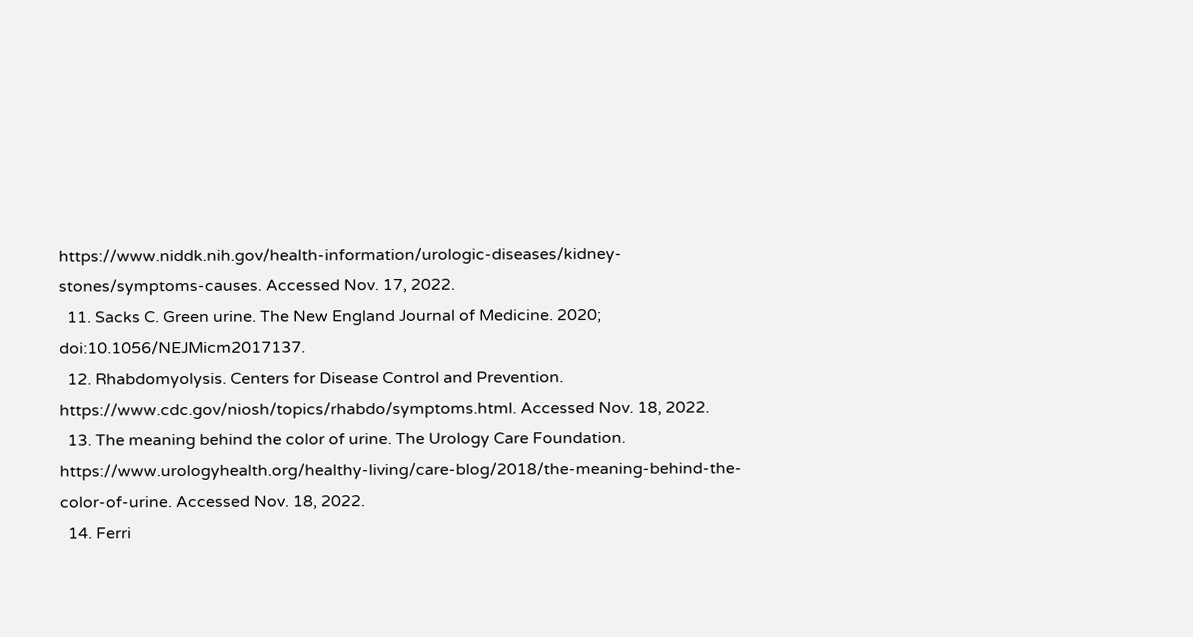https://www.niddk.nih.gov/health-information/urologic-diseases/kidney-stones/symptoms-causes. Accessed Nov. 17, 2022.
  11. Sacks C. Green urine. The New England Journal of Medicine. 2020; doi:10.1056/NEJMicm2017137.
  12. Rhabdomyolysis. Centers for Disease Control and Prevention. https://www.cdc.gov/niosh/topics/rhabdo/symptoms.html. Accessed Nov. 18, 2022.
  13. The meaning behind the color of urine. The Urology Care Foundation. https://www.urologyhealth.org/healthy-living/care-blog/2018/the-meaning-behind-the-color-of-urine. Accessed Nov. 18, 2022.
  14. Ferri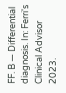FF. B — Differential diagnosis. In: Ferri's Clinical Advisor 2023.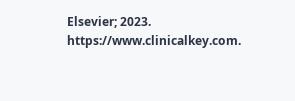Elsevier; 2023. https://www.clinicalkey.com.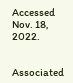Accessed Nov. 18, 2022.


Associated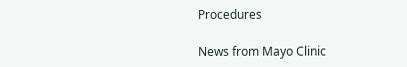Procedures

News from Mayo Clinic